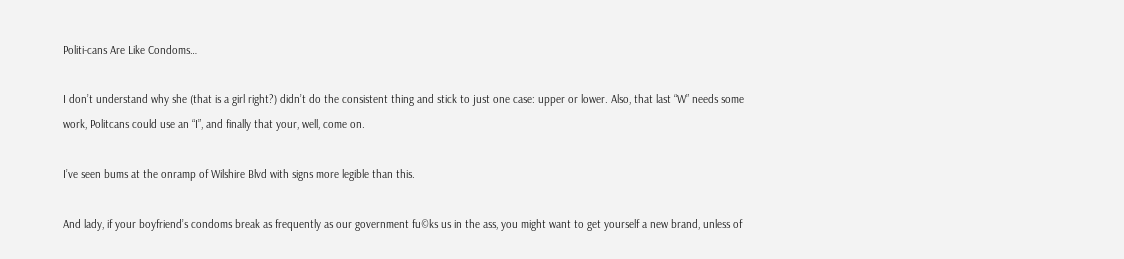Politi-cans Are Like Condoms…

I don’t understand why she (that is a girl right?) didn’t do the consistent thing and stick to just one case: upper or lower. Also, that last “W” needs some work, Politcans could use an “I”, and finally that your, well, come on.

I’ve seen bums at the onramp of Wilshire Blvd with signs more legible than this.

And lady, if your boyfriend’s condoms break as frequently as our government fu©ks us in the ass, you might want to get yourself a new brand, unless of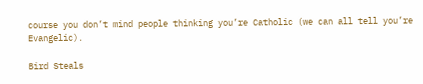course you don’t mind people thinking you’re Catholic (we can all tell you’re Evangelic).

Bird Steals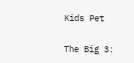Kids Pet

The Big 3: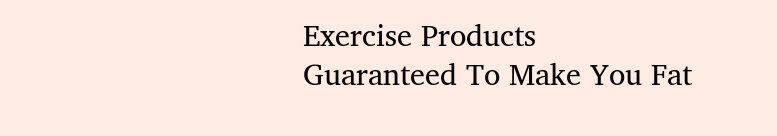Exercise Products Guaranteed To Make You Fat